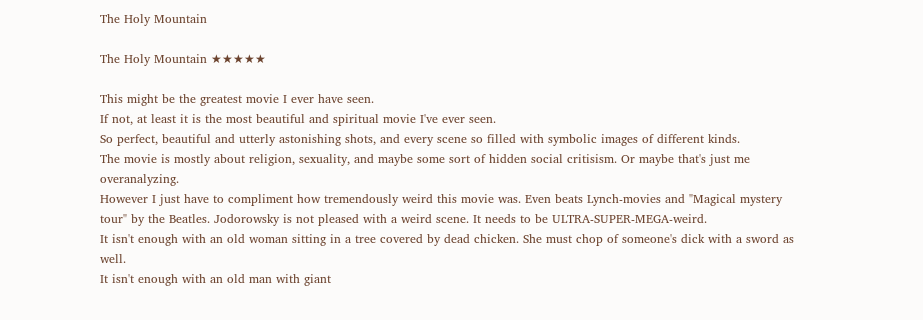The Holy Mountain

The Holy Mountain ★★★★★

This might be the greatest movie I ever have seen.
If not, at least it is the most beautiful and spiritual movie I've ever seen.
So perfect, beautiful and utterly astonishing shots, and every scene so filled with symbolic images of different kinds.
The movie is mostly about religion, sexuality, and maybe some sort of hidden social critisism. Or maybe that's just me overanalyzing.
However I just have to compliment how tremendously weird this movie was. Even beats Lynch-movies and "Magical mystery tour" by the Beatles. Jodorowsky is not pleased with a weird scene. It needs to be ULTRA-SUPER-MEGA-weird.
It isn't enough with an old woman sitting in a tree covered by dead chicken. She must chop of someone's dick with a sword as well.
It isn't enough with an old man with giant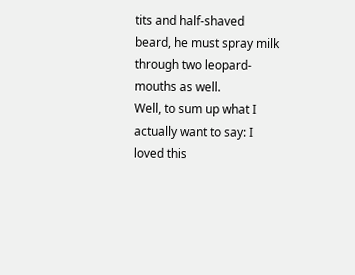tits and half-shaved beard, he must spray milk through two leopard-mouths as well.
Well, to sum up what I actually want to say: I loved this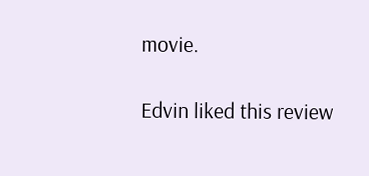movie.

Edvin liked this review